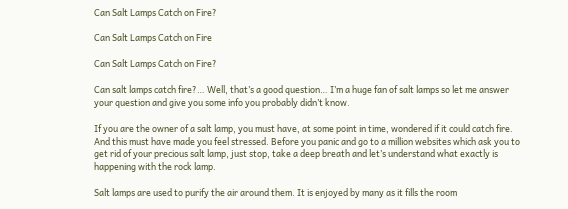Can Salt Lamps Catch on Fire?

Can Salt Lamps Catch on Fire

Can Salt Lamps Catch on Fire?

Can salt lamps catch fire?… Well, that’s a good question… I’m a huge fan of salt lamps so let me answer your question and give you some info you probably didn’t know.

If you are the owner of a salt lamp, you must have, at some point in time, wondered if it could catch fire. And this must have made you feel stressed. Before you panic and go to a million websites which ask you to get rid of your precious salt lamp, just stop, take a deep breath and let’s understand what exactly is happening with the rock lamp.

Salt lamps are used to purify the air around them. It is enjoyed by many as it fills the room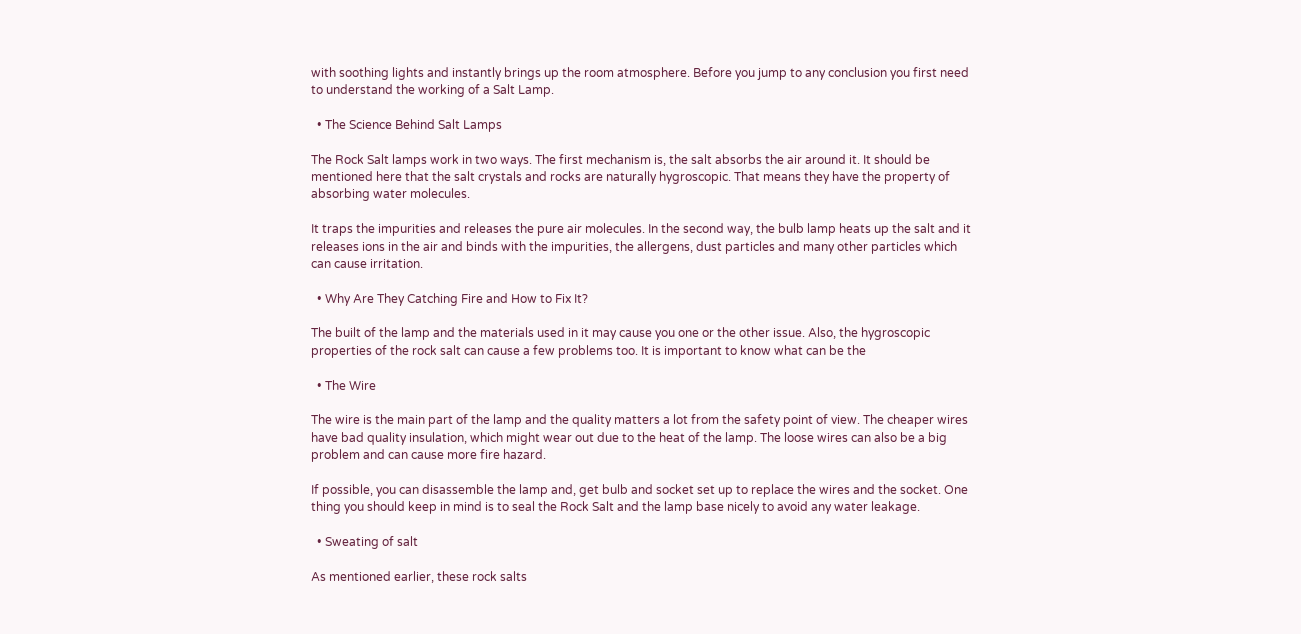with soothing lights and instantly brings up the room atmosphere. Before you jump to any conclusion you first need to understand the working of a Salt Lamp.

  • The Science Behind Salt Lamps

The Rock Salt lamps work in two ways. The first mechanism is, the salt absorbs the air around it. It should be mentioned here that the salt crystals and rocks are naturally hygroscopic. That means they have the property of absorbing water molecules.

It traps the impurities and releases the pure air molecules. In the second way, the bulb lamp heats up the salt and it releases ions in the air and binds with the impurities, the allergens, dust particles and many other particles which can cause irritation.

  • Why Are They Catching Fire and How to Fix It?

The built of the lamp and the materials used in it may cause you one or the other issue. Also, the hygroscopic properties of the rock salt can cause a few problems too. It is important to know what can be the

  • The Wire

The wire is the main part of the lamp and the quality matters a lot from the safety point of view. The cheaper wires have bad quality insulation, which might wear out due to the heat of the lamp. The loose wires can also be a big problem and can cause more fire hazard.

If possible, you can disassemble the lamp and, get bulb and socket set up to replace the wires and the socket. One thing you should keep in mind is to seal the Rock Salt and the lamp base nicely to avoid any water leakage.

  • Sweating of salt

As mentioned earlier, these rock salts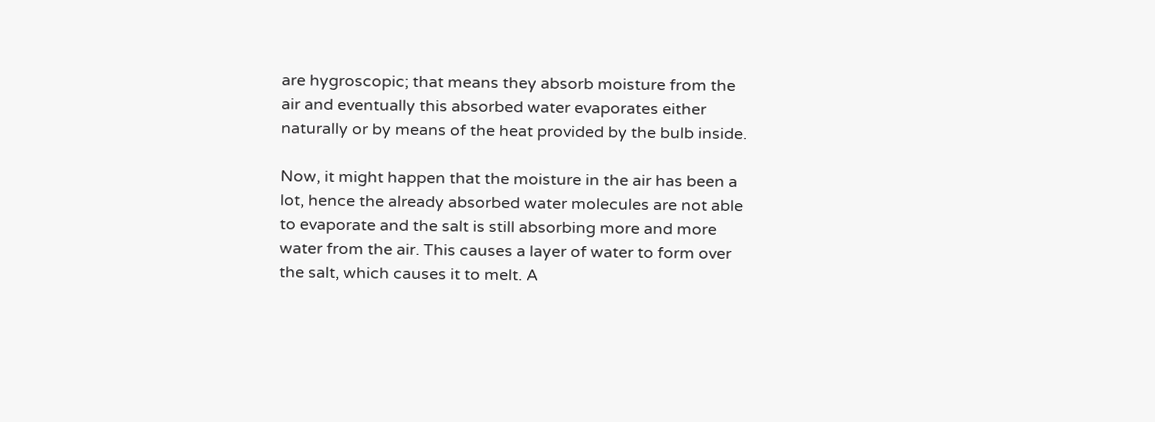are hygroscopic; that means they absorb moisture from the air and eventually this absorbed water evaporates either naturally or by means of the heat provided by the bulb inside.

Now, it might happen that the moisture in the air has been a lot, hence the already absorbed water molecules are not able to evaporate and the salt is still absorbing more and more water from the air. This causes a layer of water to form over the salt, which causes it to melt. A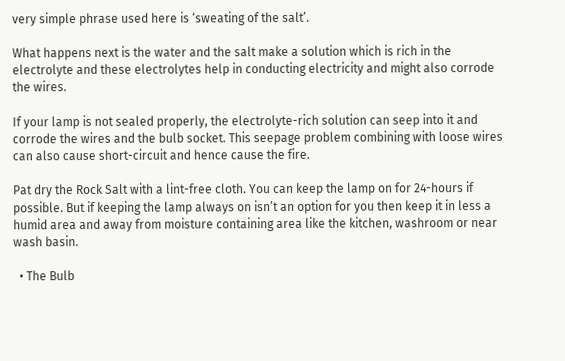very simple phrase used here is ‘sweating of the salt’.

What happens next is the water and the salt make a solution which is rich in the electrolyte and these electrolytes help in conducting electricity and might also corrode the wires.

If your lamp is not sealed properly, the electrolyte-rich solution can seep into it and corrode the wires and the bulb socket. This seepage problem combining with loose wires can also cause short-circuit and hence cause the fire.

Pat dry the Rock Salt with a lint-free cloth. You can keep the lamp on for 24-hours if possible. But if keeping the lamp always on isn’t an option for you then keep it in less a humid area and away from moisture containing area like the kitchen, washroom or near wash basin.

  • The Bulb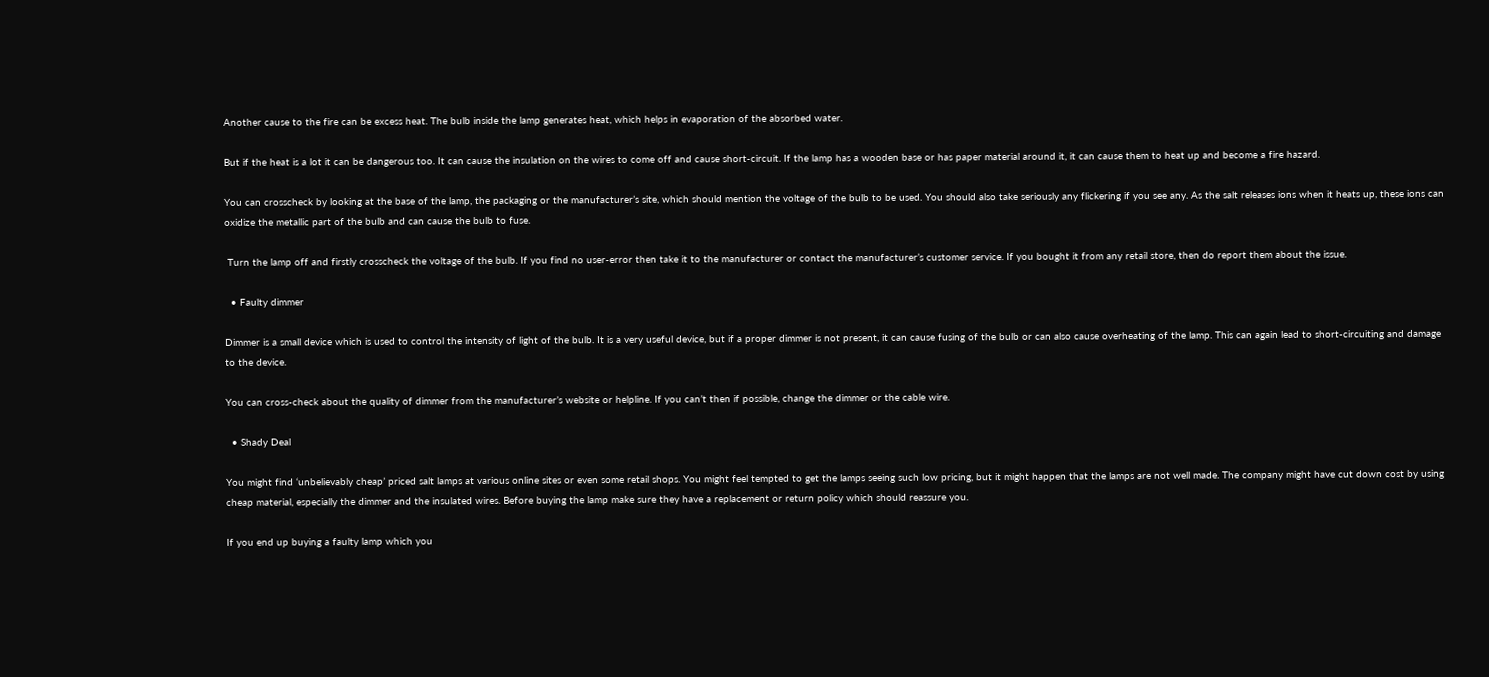Another cause to the fire can be excess heat. The bulb inside the lamp generates heat, which helps in evaporation of the absorbed water.

But if the heat is a lot it can be dangerous too. It can cause the insulation on the wires to come off and cause short-circuit. If the lamp has a wooden base or has paper material around it, it can cause them to heat up and become a fire hazard.

You can crosscheck by looking at the base of the lamp, the packaging or the manufacturer’s site, which should mention the voltage of the bulb to be used. You should also take seriously any flickering if you see any. As the salt releases ions when it heats up, these ions can oxidize the metallic part of the bulb and can cause the bulb to fuse.

 Turn the lamp off and firstly crosscheck the voltage of the bulb. If you find no user-error then take it to the manufacturer or contact the manufacturer’s customer service. If you bought it from any retail store, then do report them about the issue.

  • Faulty dimmer

Dimmer is a small device which is used to control the intensity of light of the bulb. It is a very useful device, but if a proper dimmer is not present, it can cause fusing of the bulb or can also cause overheating of the lamp. This can again lead to short-circuiting and damage to the device.

You can cross-check about the quality of dimmer from the manufacturer’s website or helpline. If you can’t then if possible, change the dimmer or the cable wire.

  • Shady Deal

You might find ‘unbelievably cheap’ priced salt lamps at various online sites or even some retail shops. You might feel tempted to get the lamps seeing such low pricing, but it might happen that the lamps are not well made. The company might have cut down cost by using cheap material, especially the dimmer and the insulated wires. Before buying the lamp make sure they have a replacement or return policy which should reassure you.

If you end up buying a faulty lamp which you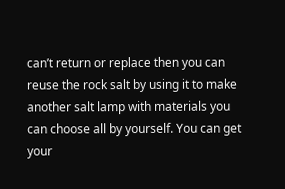can’t return or replace then you can reuse the rock salt by using it to make another salt lamp with materials you can choose all by yourself. You can get your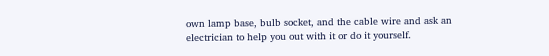own lamp base, bulb socket, and the cable wire and ask an electrician to help you out with it or do it yourself.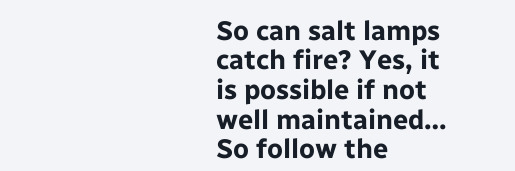So can salt lamps catch fire? Yes, it is possible if not well maintained… So follow the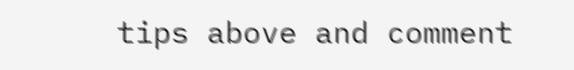tips above and comment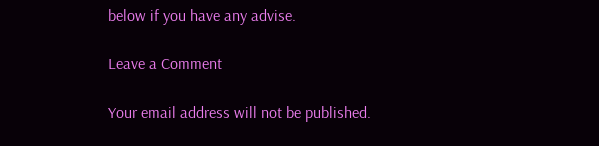below if you have any advise.

Leave a Comment

Your email address will not be published.